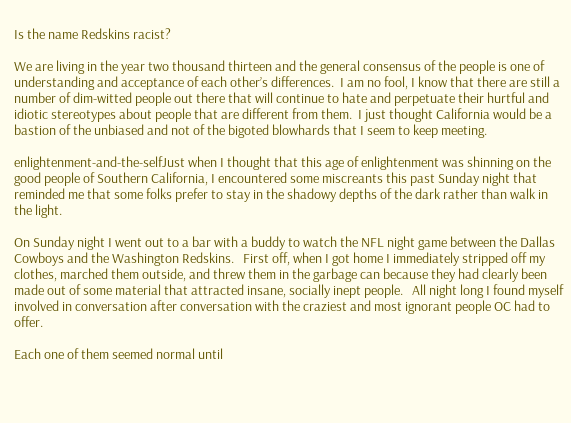Is the name Redskins racist?

We are living in the year two thousand thirteen and the general consensus of the people is one of understanding and acceptance of each other’s differences.  I am no fool, I know that there are still a number of dim-witted people out there that will continue to hate and perpetuate their hurtful and idiotic stereotypes about people that are different from them.  I just thought California would be a bastion of the unbiased and not of the bigoted blowhards that I seem to keep meeting.

enlightenment-and-the-selfJust when I thought that this age of enlightenment was shinning on the good people of Southern California, I encountered some miscreants this past Sunday night that reminded me that some folks prefer to stay in the shadowy depths of the dark rather than walk in the light.

On Sunday night I went out to a bar with a buddy to watch the NFL night game between the Dallas Cowboys and the Washington Redskins.   First off, when I got home I immediately stripped off my clothes, marched them outside, and threw them in the garbage can because they had clearly been made out of some material that attracted insane, socially inept people.   All night long I found myself involved in conversation after conversation with the craziest and most ignorant people OC had to offer.

Each one of them seemed normal until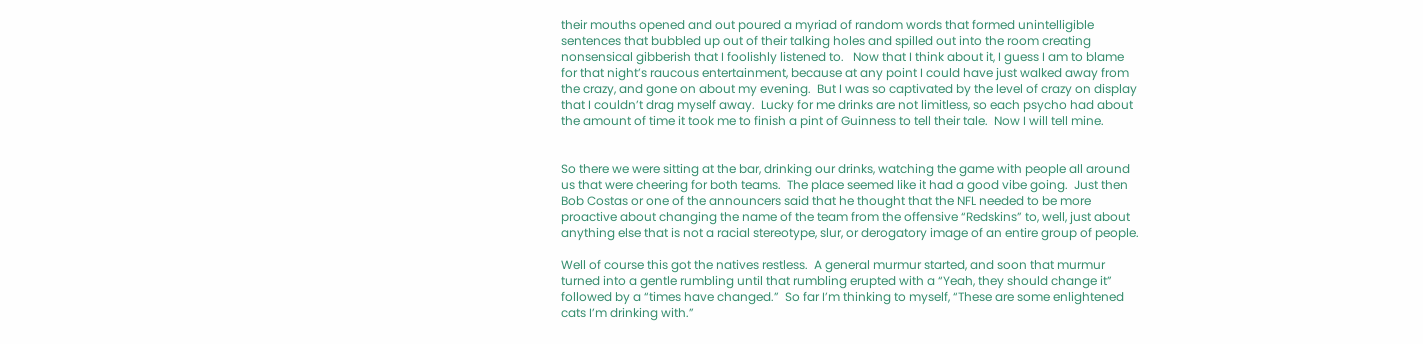their mouths opened and out poured a myriad of random words that formed unintelligible sentences that bubbled up out of their talking holes and spilled out into the room creating nonsensical gibberish that I foolishly listened to.   Now that I think about it, I guess I am to blame for that night’s raucous entertainment, because at any point I could have just walked away from the crazy, and gone on about my evening.  But I was so captivated by the level of crazy on display that I couldn’t drag myself away.  Lucky for me drinks are not limitless, so each psycho had about the amount of time it took me to finish a pint of Guinness to tell their tale.  Now I will tell mine.


So there we were sitting at the bar, drinking our drinks, watching the game with people all around us that were cheering for both teams.  The place seemed like it had a good vibe going.  Just then Bob Costas or one of the announcers said that he thought that the NFL needed to be more proactive about changing the name of the team from the offensive “Redskins” to, well, just about anything else that is not a racial stereotype, slur, or derogatory image of an entire group of people.

Well of course this got the natives restless.  A general murmur started, and soon that murmur turned into a gentle rumbling until that rumbling erupted with a “Yeah, they should change it” followed by a “times have changed.”  So far I’m thinking to myself, “These are some enlightened cats I’m drinking with.”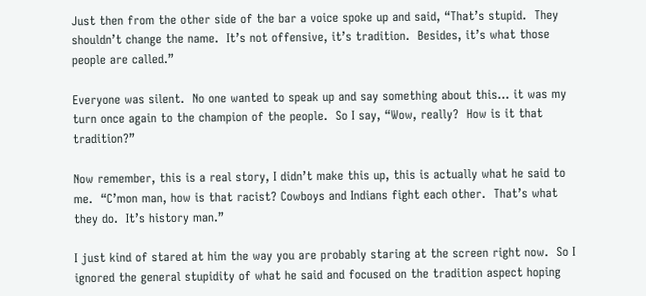Just then from the other side of the bar a voice spoke up and said, “That’s stupid.  They shouldn’t change the name.  It’s not offensive, it’s tradition.  Besides, it’s what those people are called.”

Everyone was silent.  No one wanted to speak up and say something about this… it was my turn once again to the champion of the people.  So I say, “Wow, really?  How is it that tradition?”

Now remember, this is a real story, I didn’t make this up, this is actually what he said to me.  “C’mon man, how is that racist? Cowboys and Indians fight each other.  That’s what they do.  It’s history man.”

I just kind of stared at him the way you are probably staring at the screen right now.  So I ignored the general stupidity of what he said and focused on the tradition aspect hoping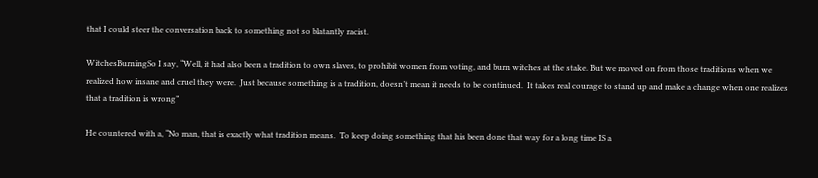that I could steer the conversation back to something not so blatantly racist.

WitchesBurningSo I say, “Well, it had also been a tradition to own slaves, to prohibit women from voting, and burn witches at the stake. But we moved on from those traditions when we realized how insane and cruel they were.  Just because something is a tradition, doesn’t mean it needs to be continued.  It takes real courage to stand up and make a change when one realizes that a tradition is wrong”

He countered with a, “No man, that is exactly what tradition means.  To keep doing something that his been done that way for a long time IS a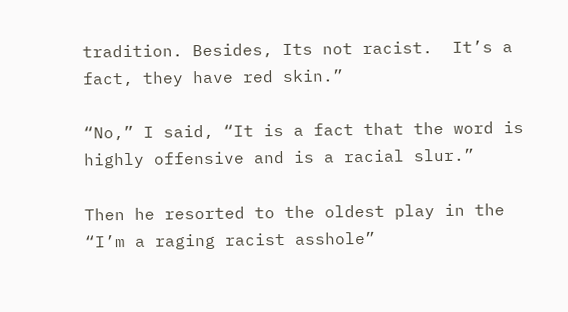tradition. Besides, Its not racist.  It’s a fact, they have red skin.”

“No,” I said, “It is a fact that the word is highly offensive and is a racial slur.”

Then he resorted to the oldest play in the “I’m a raging racist asshole”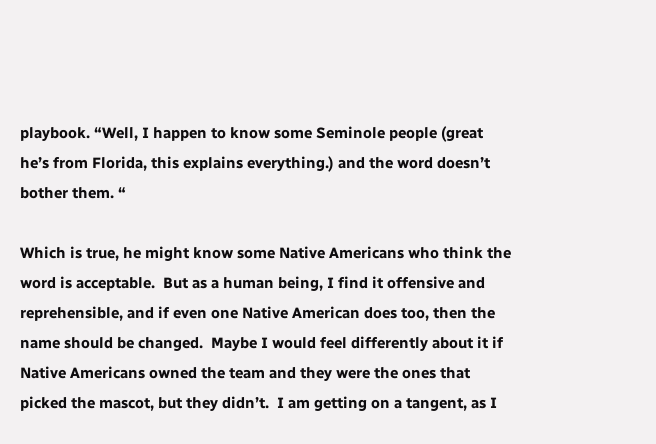playbook. “Well, I happen to know some Seminole people (great he’s from Florida, this explains everything.) and the word doesn’t bother them. “

Which is true, he might know some Native Americans who think the word is acceptable.  But as a human being, I find it offensive and reprehensible, and if even one Native American does too, then the name should be changed.  Maybe I would feel differently about it if Native Americans owned the team and they were the ones that picked the mascot, but they didn’t.  I am getting on a tangent, as I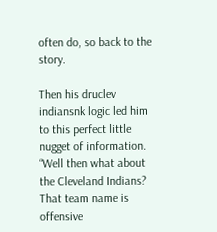often do, so back to the story.

Then his druclev indiansnk logic led him to this perfect little nugget of information. “Well then what about the Cleveland Indians?   That team name is offensive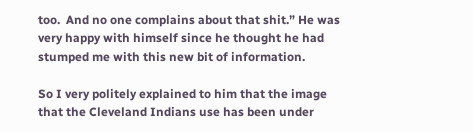too.  And no one complains about that shit.” He was very happy with himself since he thought he had stumped me with this new bit of information.

So I very politely explained to him that the image that the Cleveland Indians use has been under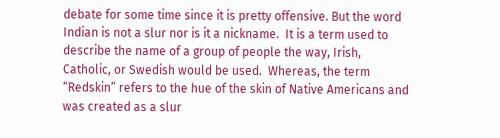debate for some time since it is pretty offensive. But the word Indian is not a slur nor is it a nickname.  It is a term used to describe the name of a group of people the way, Irish, Catholic, or Swedish would be used.  Whereas, the term “Redskin” refers to the hue of the skin of Native Americans and was created as a slur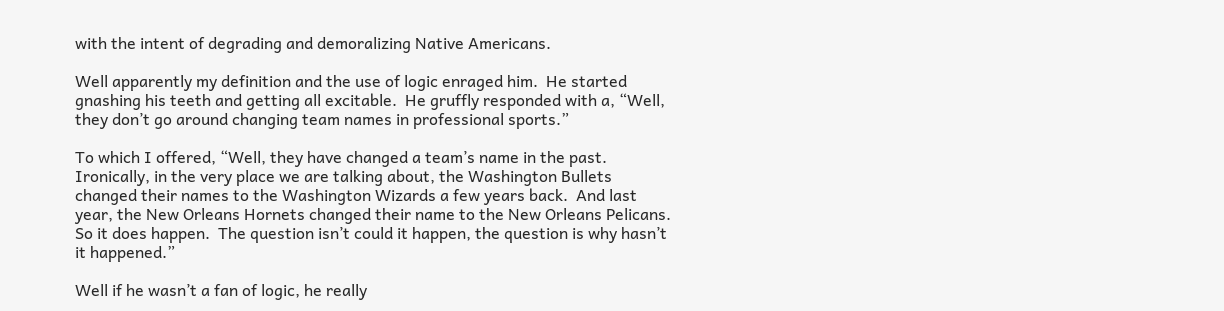with the intent of degrading and demoralizing Native Americans.

Well apparently my definition and the use of logic enraged him.  He started gnashing his teeth and getting all excitable.  He gruffly responded with a, “Well, they don’t go around changing team names in professional sports.”

To which I offered, “Well, they have changed a team’s name in the past. Ironically, in the very place we are talking about, the Washington Bullets changed their names to the Washington Wizards a few years back.  And last year, the New Orleans Hornets changed their name to the New Orleans Pelicans.  So it does happen.  The question isn’t could it happen, the question is why hasn’t it happened.”

Well if he wasn’t a fan of logic, he really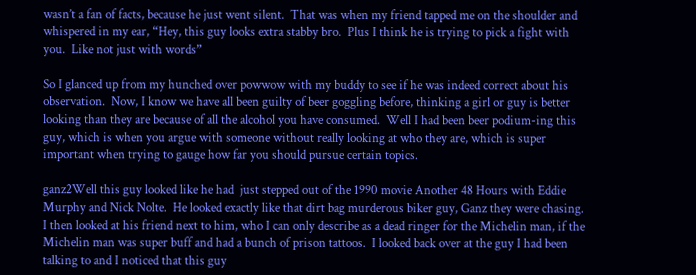wasn’t a fan of facts, because he just went silent.  That was when my friend tapped me on the shoulder and whispered in my ear, “Hey, this guy looks extra stabby bro.  Plus I think he is trying to pick a fight with you.  Like not just with words”

So I glanced up from my hunched over powwow with my buddy to see if he was indeed correct about his observation.  Now, I know we have all been guilty of beer goggling before, thinking a girl or guy is better looking than they are because of all the alcohol you have consumed.  Well I had been beer podium-ing this guy, which is when you argue with someone without really looking at who they are, which is super important when trying to gauge how far you should pursue certain topics.

ganz2Well this guy looked like he had  just stepped out of the 1990 movie Another 48 Hours with Eddie Murphy and Nick Nolte.  He looked exactly like that dirt bag murderous biker guy, Ganz they were chasing.   I then looked at his friend next to him, who I can only describe as a dead ringer for the Michelin man, if the Michelin man was super buff and had a bunch of prison tattoos.  I looked back over at the guy I had been talking to and I noticed that this guy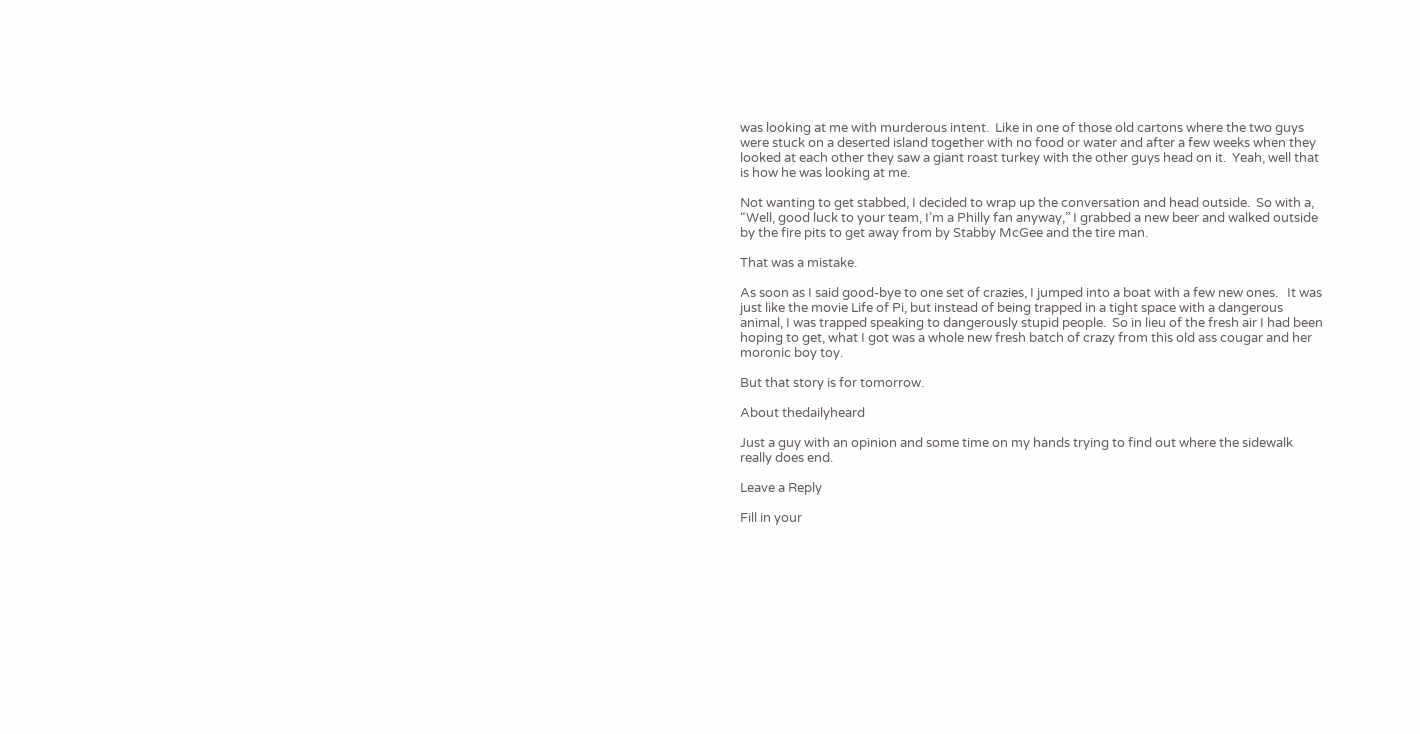was looking at me with murderous intent.  Like in one of those old cartons where the two guys were stuck on a deserted island together with no food or water and after a few weeks when they looked at each other they saw a giant roast turkey with the other guys head on it.  Yeah, well that is how he was looking at me.

Not wanting to get stabbed, I decided to wrap up the conversation and head outside.  So with a, “Well, good luck to your team, I’m a Philly fan anyway,” I grabbed a new beer and walked outside by the fire pits to get away from by Stabby McGee and the tire man.

That was a mistake.

As soon as I said good-bye to one set of crazies, I jumped into a boat with a few new ones.   It was just like the movie Life of Pi, but instead of being trapped in a tight space with a dangerous animal, I was trapped speaking to dangerously stupid people.  So in lieu of the fresh air I had been hoping to get, what I got was a whole new fresh batch of crazy from this old ass cougar and her moronic boy toy.

But that story is for tomorrow.

About thedailyheard

Just a guy with an opinion and some time on my hands trying to find out where the sidewalk really does end.

Leave a Reply

Fill in your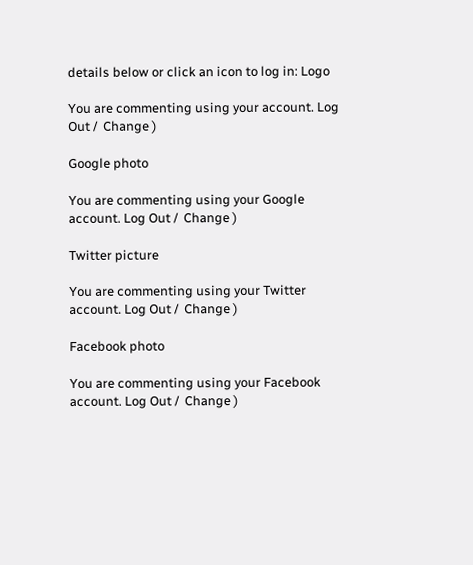details below or click an icon to log in: Logo

You are commenting using your account. Log Out /  Change )

Google photo

You are commenting using your Google account. Log Out /  Change )

Twitter picture

You are commenting using your Twitter account. Log Out /  Change )

Facebook photo

You are commenting using your Facebook account. Log Out /  Change )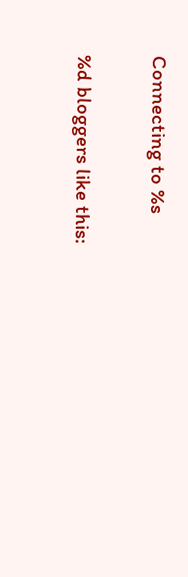Connecting to %s

%d bloggers like this: